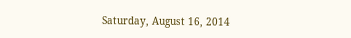Saturday, August 16, 2014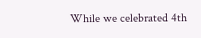While we celebrated 4th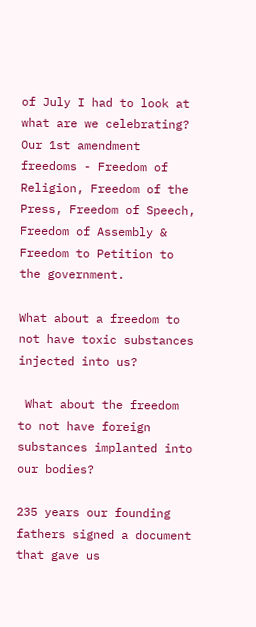of July I had to look at what are we celebrating?   Our 1st amendment freedoms - Freedom of Religion, Freedom of the Press, Freedom of Speech, Freedom of Assembly & Freedom to Petition to the government.

What about a freedom to not have toxic substances injected into us?

 What about the freedom to not have foreign substances implanted into our bodies?

235 years our founding fathers signed a document that gave us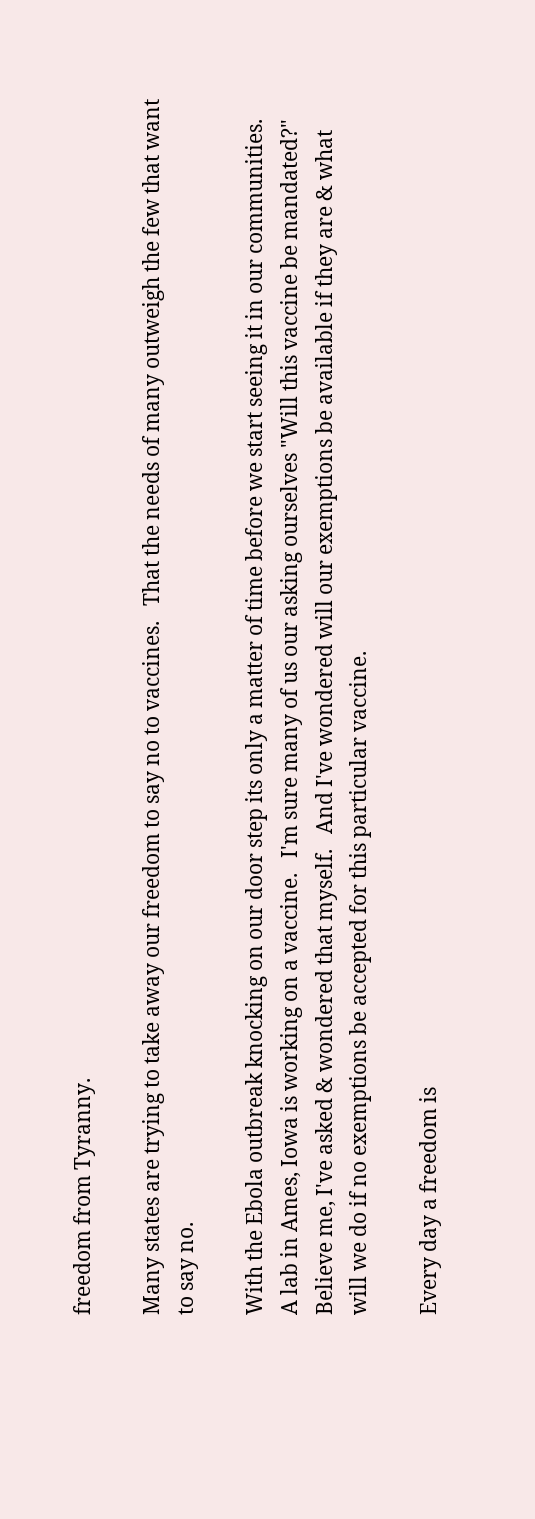freedom from Tyranny.

Many states are trying to take away our freedom to say no to vaccines.   That the needs of many outweigh the few that want to say no.

With the Ebola outbreak knocking on our door step its only a matter of time before we start seeing it in our communities.   A lab in Ames, Iowa is working on a vaccine.   I'm sure many of us our asking ourselves "Will this vaccine be mandated?"   Believe me, I've asked & wondered that myself.   And I've wondered will our exemptions be available if they are & what will we do if no exemptions be accepted for this particular vaccine.

Every day a freedom is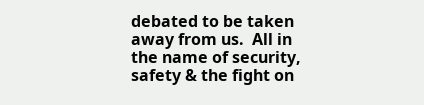debated to be taken away from us.  All in the name of security, safety & the fight on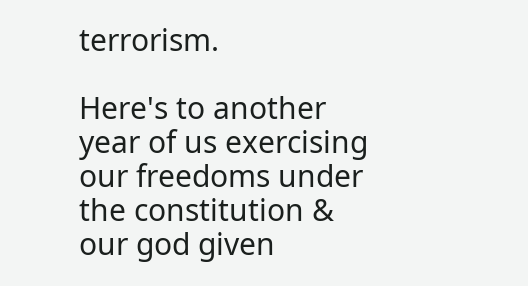terrorism.

Here's to another year of us exercising our freedoms under the constitution & our god given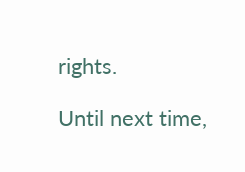rights.

Until next time,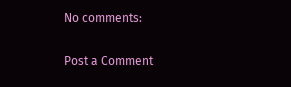No comments:

Post a Comment